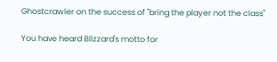Ghostcrawler on the success of "bring the player not the class"

You have heard Blizzard's motto for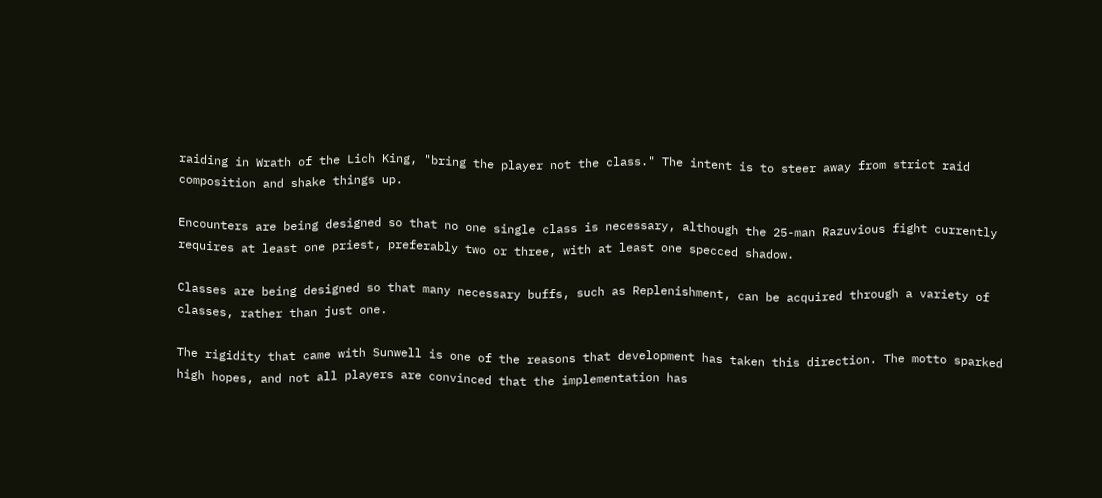raiding in Wrath of the Lich King, "bring the player not the class." The intent is to steer away from strict raid composition and shake things up.

Encounters are being designed so that no one single class is necessary, although the 25-man Razuvious fight currently requires at least one priest, preferably two or three, with at least one specced shadow.

Classes are being designed so that many necessary buffs, such as Replenishment, can be acquired through a variety of classes, rather than just one.

The rigidity that came with Sunwell is one of the reasons that development has taken this direction. The motto sparked high hopes, and not all players are convinced that the implementation has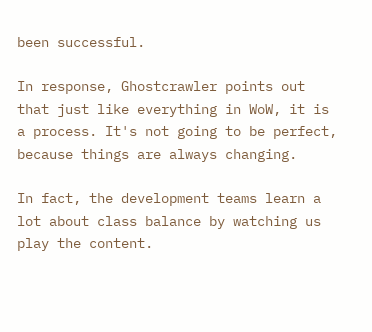been successful.

In response, Ghostcrawler points out that just like everything in WoW, it is a process. It's not going to be perfect, because things are always changing.

In fact, the development teams learn a lot about class balance by watching us play the content.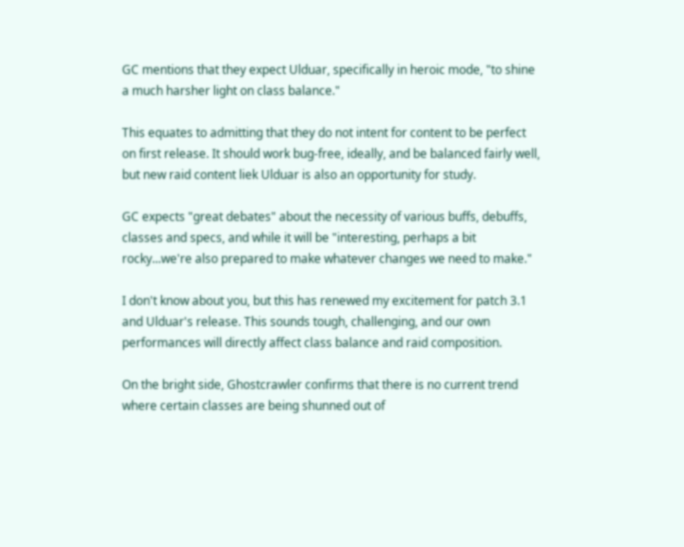GC mentions that they expect Ulduar, specifically in heroic mode, "to shine a much harsher light on class balance."

This equates to admitting that they do not intent for content to be perfect on first release. It should work bug-free, ideally, and be balanced fairly well, but new raid content liek Ulduar is also an opportunity for study.

GC expects "great debates" about the necessity of various buffs, debuffs, classes and specs, and while it will be "interesting, perhaps a bit rocky...we're also prepared to make whatever changes we need to make."

I don't know about you, but this has renewed my excitement for patch 3.1 and Ulduar's release. This sounds tough, challenging, and our own performances will directly affect class balance and raid composition.

On the bright side, Ghostcrawler confirms that there is no current trend where certain classes are being shunned out of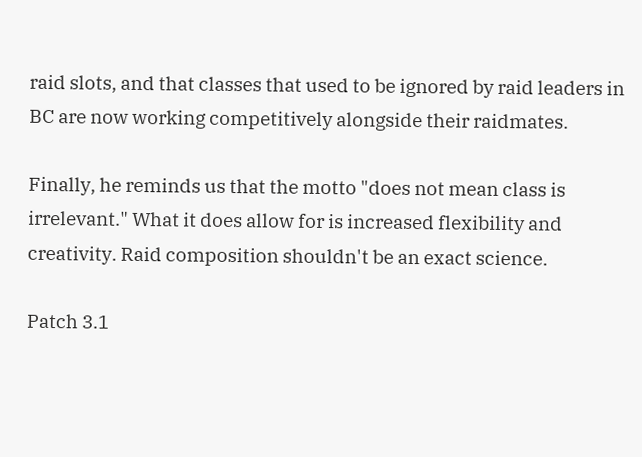raid slots, and that classes that used to be ignored by raid leaders in BC are now working competitively alongside their raidmates.

Finally, he reminds us that the motto "does not mean class is irrelevant." What it does allow for is increased flexibility and creativity. Raid composition shouldn't be an exact science.

Patch 3.1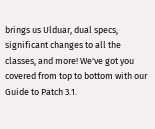brings us Ulduar, dual specs, significant changes to all the classes, and more! We've got you covered from top to bottom with our Guide to Patch 3.1.